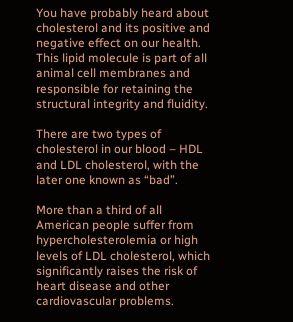You have probably heard about cholesterol and its positive and negative effect on our health. This lipid molecule is part of all animal cell membranes and responsible for retaining the structural integrity and fluidity.

There are two types of cholesterol in our blood – HDL and LDL cholesterol, with the later one known as “bad”.

More than a third of all American people suffer from hypercholesterolemia or high levels of LDL cholesterol, which significantly raises the risk of heart disease and other cardiovascular problems.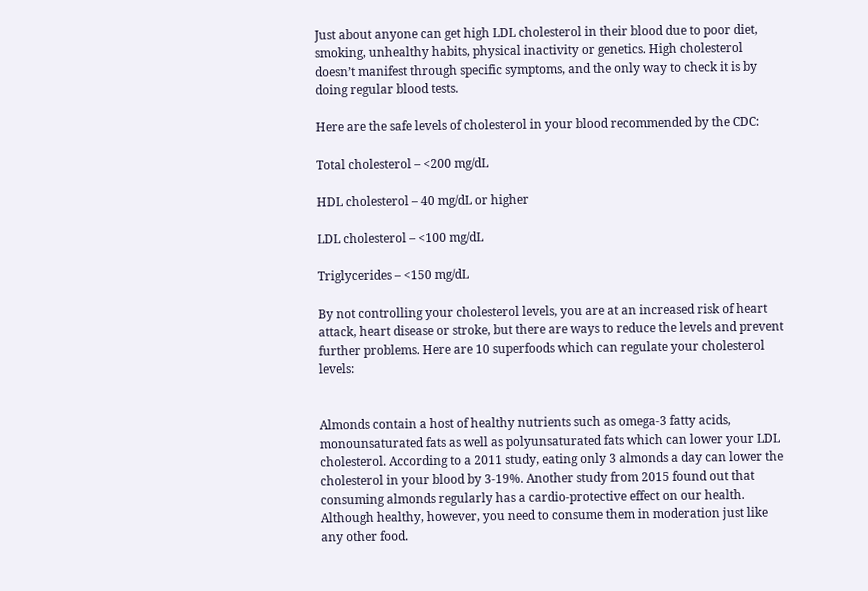Just about anyone can get high LDL cholesterol in their blood due to poor diet, smoking, unhealthy habits, physical inactivity or genetics. High cholesterol doesn’t manifest through specific symptoms, and the only way to check it is by doing regular blood tests.

Here are the safe levels of cholesterol in your blood recommended by the CDC:

Total cholesterol – <200 mg/dL

HDL cholesterol – 40 mg/dL or higher

LDL cholesterol – <100 mg/dL

Triglycerides – <150 mg/dL

By not controlling your cholesterol levels, you are at an increased risk of heart attack, heart disease or stroke, but there are ways to reduce the levels and prevent further problems. Here are 10 superfoods which can regulate your cholesterol levels:


Almonds contain a host of healthy nutrients such as omega-3 fatty acids, monounsaturated fats as well as polyunsaturated fats which can lower your LDL cholesterol. According to a 2011 study, eating only 3 almonds a day can lower the cholesterol in your blood by 3-19%. Another study from 2015 found out that consuming almonds regularly has a cardio-protective effect on our health. Although healthy, however, you need to consume them in moderation just like any other food.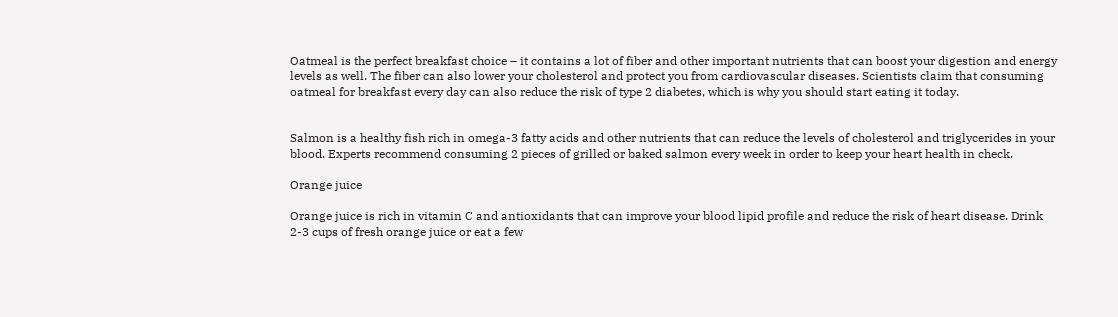Oatmeal is the perfect breakfast choice – it contains a lot of fiber and other important nutrients that can boost your digestion and energy levels as well. The fiber can also lower your cholesterol and protect you from cardiovascular diseases. Scientists claim that consuming oatmeal for breakfast every day can also reduce the risk of type 2 diabetes, which is why you should start eating it today.


Salmon is a healthy fish rich in omega-3 fatty acids and other nutrients that can reduce the levels of cholesterol and triglycerides in your blood. Experts recommend consuming 2 pieces of grilled or baked salmon every week in order to keep your heart health in check.

Orange juice

Orange juice is rich in vitamin C and antioxidants that can improve your blood lipid profile and reduce the risk of heart disease. Drink 2-3 cups of fresh orange juice or eat a few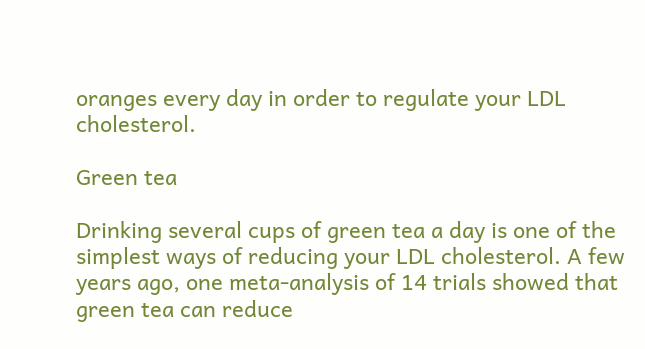oranges every day in order to regulate your LDL cholesterol.

Green tea

Drinking several cups of green tea a day is one of the simplest ways of reducing your LDL cholesterol. A few years ago, one meta-analysis of 14 trials showed that green tea can reduce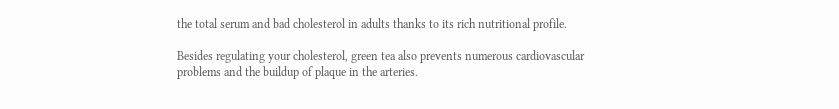the total serum and bad cholesterol in adults thanks to its rich nutritional profile.

Besides regulating your cholesterol, green tea also prevents numerous cardiovascular problems and the buildup of plaque in the arteries.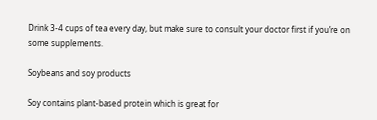Drink 3-4 cups of tea every day, but make sure to consult your doctor first if you’re on some supplements.

Soybeans and soy products

Soy contains plant-based protein which is great for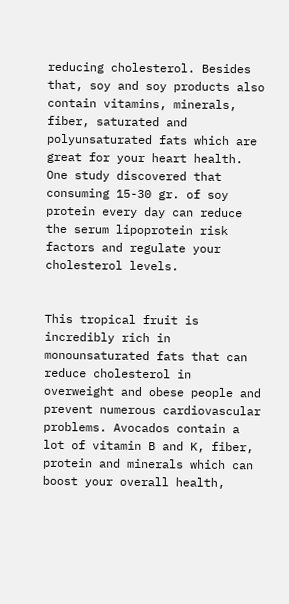reducing cholesterol. Besides that, soy and soy products also contain vitamins, minerals, fiber, saturated and polyunsaturated fats which are great for your heart health. One study discovered that consuming 15-30 gr. of soy protein every day can reduce the serum lipoprotein risk factors and regulate your cholesterol levels.


This tropical fruit is incredibly rich in monounsaturated fats that can reduce cholesterol in overweight and obese people and prevent numerous cardiovascular problems. Avocados contain a lot of vitamin B and K, fiber, protein and minerals which can boost your overall health,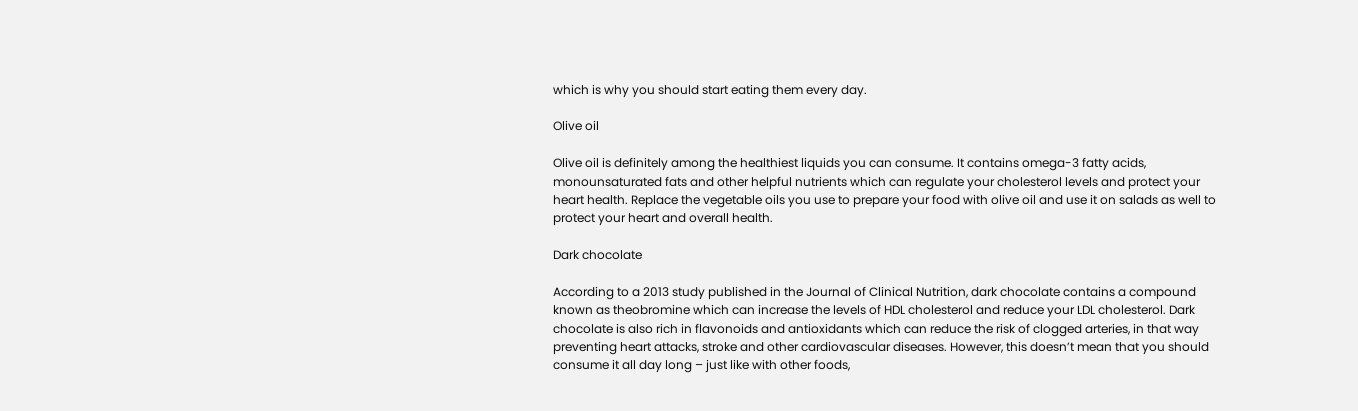which is why you should start eating them every day.

Olive oil

Olive oil is definitely among the healthiest liquids you can consume. It contains omega-3 fatty acids, monounsaturated fats and other helpful nutrients which can regulate your cholesterol levels and protect your heart health. Replace the vegetable oils you use to prepare your food with olive oil and use it on salads as well to protect your heart and overall health.

Dark chocolate

According to a 2013 study published in the Journal of Clinical Nutrition, dark chocolate contains a compound known as theobromine which can increase the levels of HDL cholesterol and reduce your LDL cholesterol. Dark chocolate is also rich in flavonoids and antioxidants which can reduce the risk of clogged arteries, in that way preventing heart attacks, stroke and other cardiovascular diseases. However, this doesn’t mean that you should consume it all day long – just like with other foods,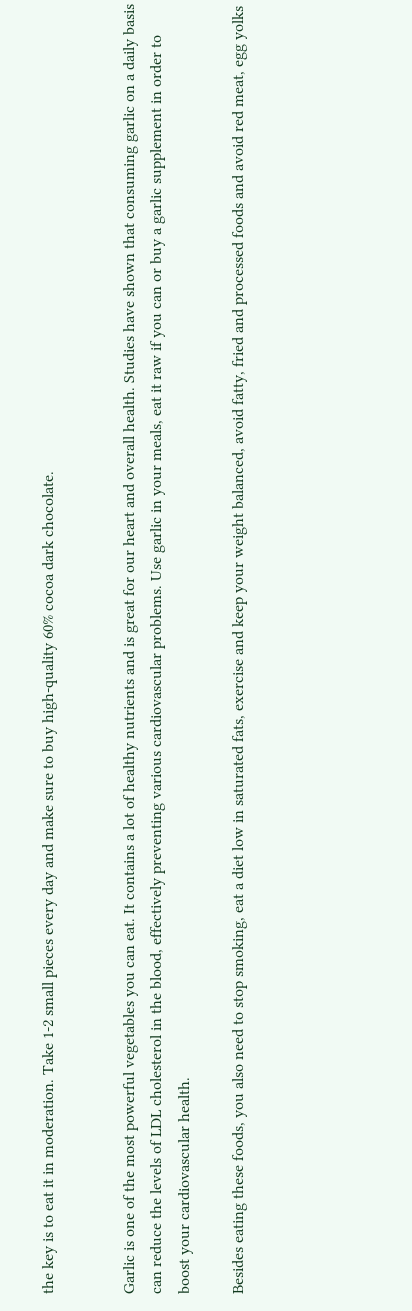the key is to eat it in moderation. Take 1-2 small pieces every day and make sure to buy high-quality 60% cocoa dark chocolate.


Garlic is one of the most powerful vegetables you can eat. It contains a lot of healthy nutrients and is great for our heart and overall health. Studies have shown that consuming garlic on a daily basis can reduce the levels of LDL cholesterol in the blood, effectively preventing various cardiovascular problems. Use garlic in your meals, eat it raw if you can or buy a garlic supplement in order to boost your cardiovascular health.

Besides eating these foods, you also need to stop smoking, eat a diet low in saturated fats, exercise and keep your weight balanced, avoid fatty, fried and processed foods and avoid red meat, egg yolks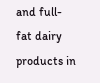and full-fat dairy products in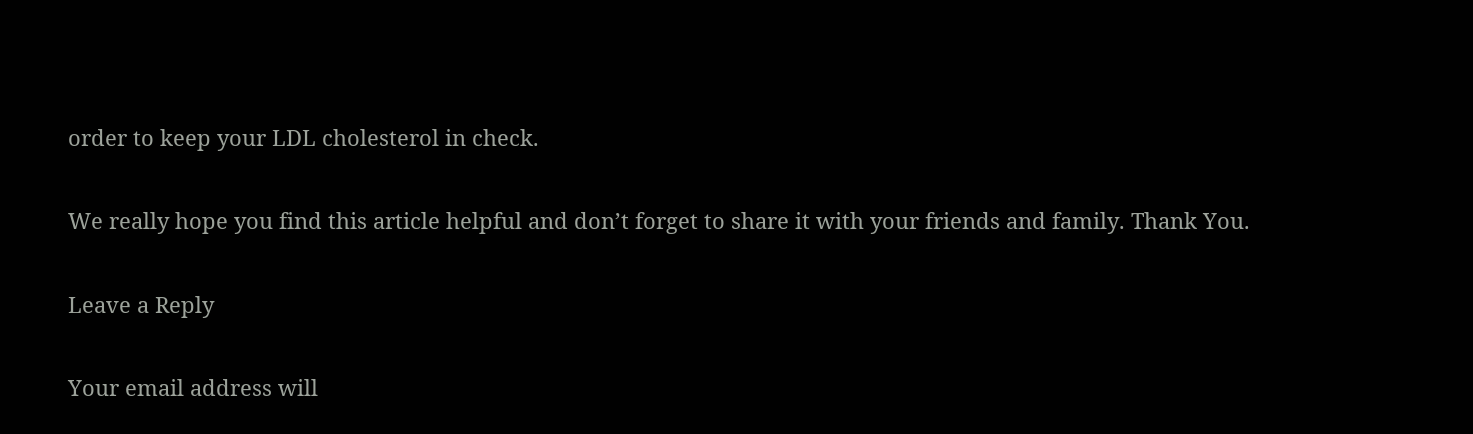order to keep your LDL cholesterol in check.

We really hope you find this article helpful and don’t forget to share it with your friends and family. Thank You.

Leave a Reply

Your email address will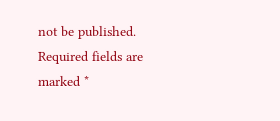not be published. Required fields are marked *